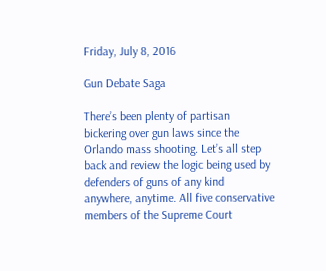Friday, July 8, 2016

Gun Debate Saga

There’s been plenty of partisan bickering over gun laws since the Orlando mass shooting. Let’s all step back and review the logic being used by defenders of guns of any kind anywhere, anytime. All five conservative members of the Supreme Court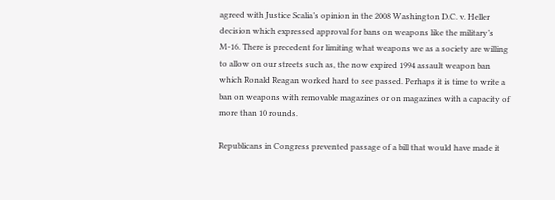agreed with Justice Scalia’s opinion in the 2008 Washington D.C. v. Heller decision which expressed approval for bans on weapons like the military’s M-16. There is precedent for limiting what weapons we as a society are willing to allow on our streets such as, the now expired 1994 assault weapon ban which Ronald Reagan worked hard to see passed. Perhaps it is time to write a ban on weapons with removable magazines or on magazines with a capacity of more than 10 rounds.

Republicans in Congress prevented passage of a bill that would have made it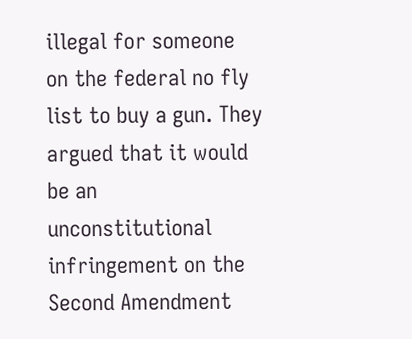illegal for someone on the federal no fly list to buy a gun. They argued that it would be an unconstitutional infringement on the Second Amendment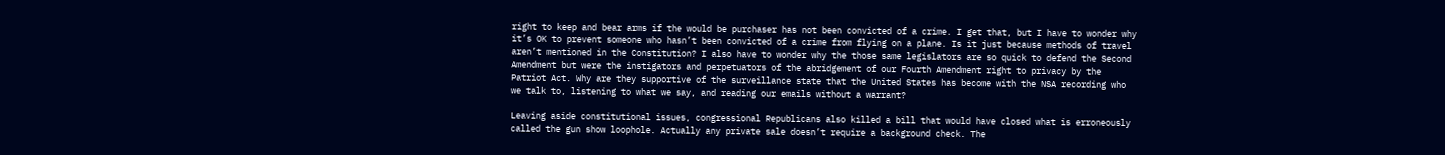right to keep and bear arms if the would be purchaser has not been convicted of a crime. I get that, but I have to wonder why it’s OK to prevent someone who hasn’t been convicted of a crime from flying on a plane. Is it just because methods of travel aren’t mentioned in the Constitution? I also have to wonder why the those same legislators are so quick to defend the Second Amendment but were the instigators and perpetuators of the abridgement of our Fourth Amendment right to privacy by the Patriot Act. Why are they supportive of the surveillance state that the United States has become with the NSA recording who we talk to, listening to what we say, and reading our emails without a warrant?

Leaving aside constitutional issues, congressional Republicans also killed a bill that would have closed what is erroneously called the gun show loophole. Actually any private sale doesn’t require a background check. The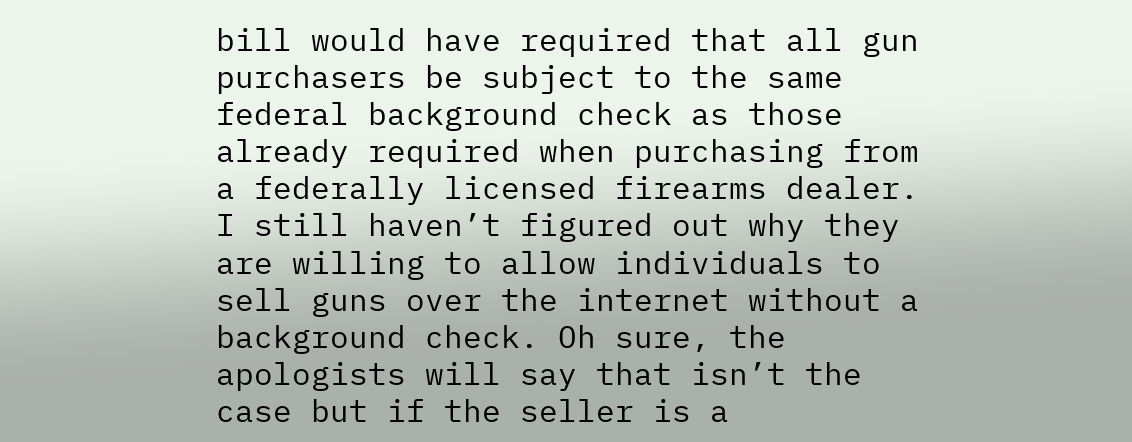bill would have required that all gun purchasers be subject to the same federal background check as those already required when purchasing from a federally licensed firearms dealer. I still haven’t figured out why they are willing to allow individuals to sell guns over the internet without a background check. Oh sure, the apologists will say that isn’t the case but if the seller is a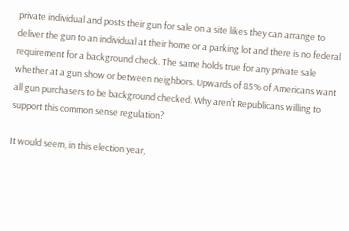private individual and posts their gun for sale on a site likes they can arrange to deliver the gun to an individual at their home or a parking lot and there is no federal requirement for a background check. The same holds true for any private sale whether at a gun show or between neighbors. Upwards of 85% of Americans want all gun purchasers to be background checked. Why aren’t Republicans willing to support this common sense regulation?

It would seem, in this election year,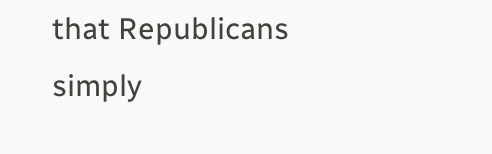that Republicans simply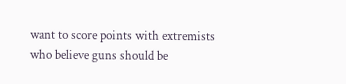want to score points with extremists who believe guns should be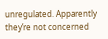unregulated. Apparently they’re not concerned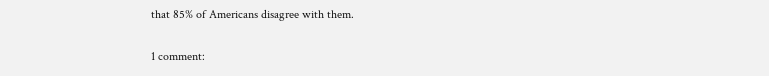that 85% of Americans disagree with them.

1 comment: